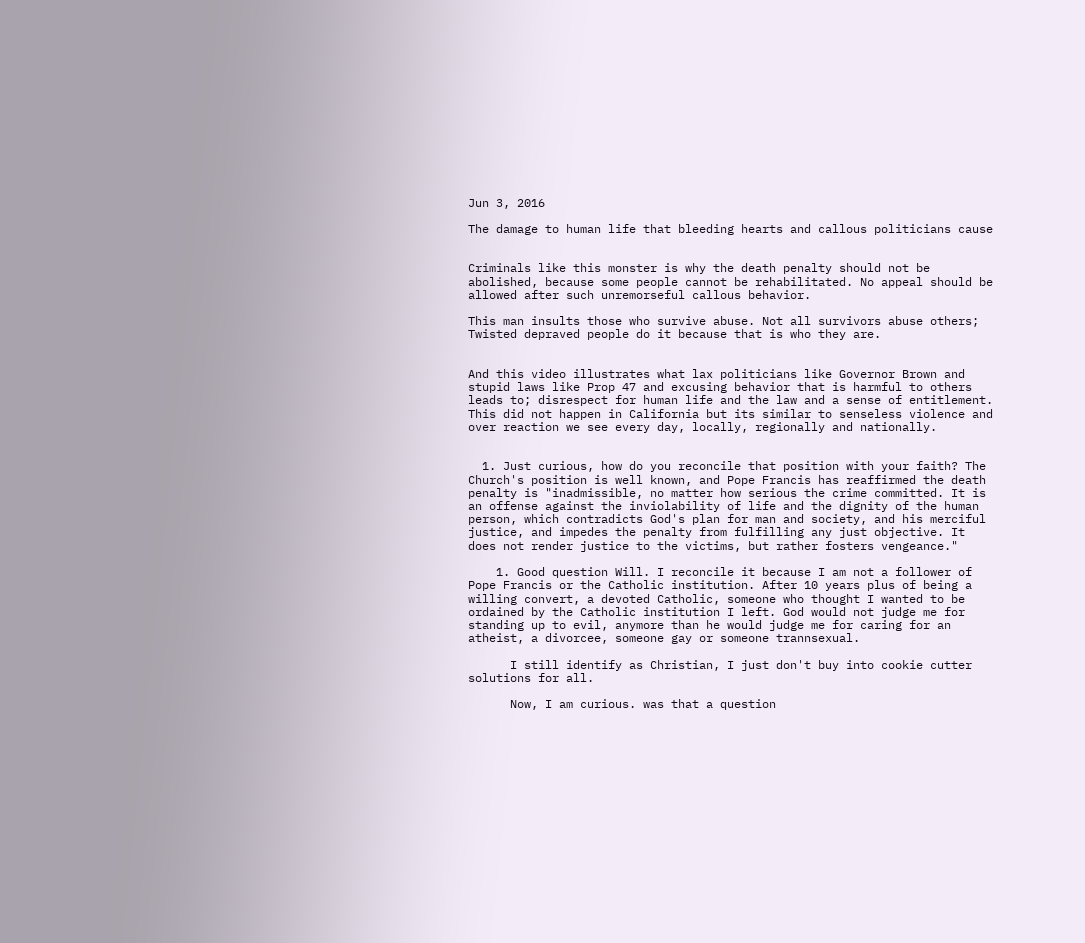Jun 3, 2016

The damage to human life that bleeding hearts and callous politicians cause


Criminals like this monster is why the death penalty should not be abolished, because some people cannot be rehabilitated. No appeal should be allowed after such unremorseful callous behavior.

This man insults those who survive abuse. Not all survivors abuse others; Twisted depraved people do it because that is who they are.


And this video illustrates what lax politicians like Governor Brown and stupid laws like Prop 47 and excusing behavior that is harmful to others leads to; disrespect for human life and the law and a sense of entitlement. This did not happen in California but its similar to senseless violence and over reaction we see every day, locally, regionally and nationally.


  1. Just curious, how do you reconcile that position with your faith? The Church's position is well known, and Pope Francis has reaffirmed the death penalty is "inadmissible, no matter how serious the crime committed. It is an offense against the inviolability of life and the dignity of the human person, which contradicts God's plan for man and society, and his merciful justice, and impedes the penalty from fulfilling any just objective. It does not render justice to the victims, but rather fosters vengeance."

    1. Good question Will. I reconcile it because I am not a follower of Pope Francis or the Catholic institution. After 10 years plus of being a willing convert, a devoted Catholic, someone who thought I wanted to be ordained by the Catholic institution I left. God would not judge me for standing up to evil, anymore than he would judge me for caring for an atheist, a divorcee, someone gay or someone trannsexual.

      I still identify as Christian, I just don't buy into cookie cutter solutions for all.

      Now, I am curious. was that a question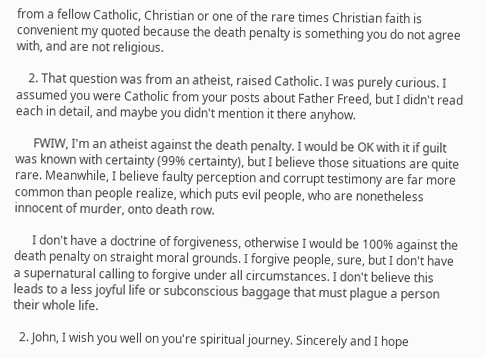from a fellow Catholic, Christian or one of the rare times Christian faith is convenient my quoted because the death penalty is something you do not agree with, and are not religious.

    2. That question was from an atheist, raised Catholic. I was purely curious. I assumed you were Catholic from your posts about Father Freed, but I didn't read each in detail, and maybe you didn't mention it there anyhow.

      FWIW, I'm an atheist against the death penalty. I would be OK with it if guilt was known with certainty (99% certainty), but I believe those situations are quite rare. Meanwhile, I believe faulty perception and corrupt testimony are far more common than people realize, which puts evil people, who are nonetheless innocent of murder, onto death row.

      I don't have a doctrine of forgiveness, otherwise I would be 100% against the death penalty on straight moral grounds. I forgive people, sure, but I don't have a supernatural calling to forgive under all circumstances. I don't believe this leads to a less joyful life or subconscious baggage that must plague a person their whole life.

  2. John, I wish you well on you're spiritual journey. Sincerely and I hope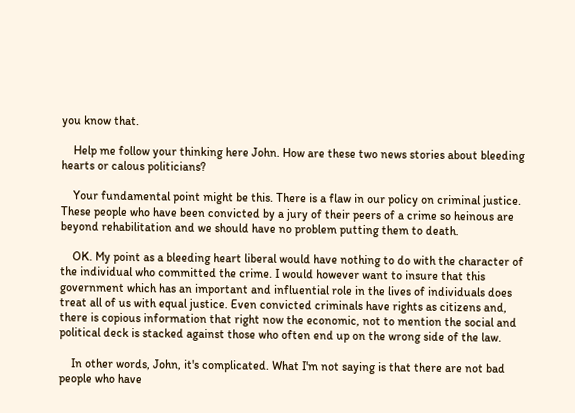you know that.

    Help me follow your thinking here John. How are these two news stories about bleeding hearts or calous politicians?

    Your fundamental point might be this. There is a flaw in our policy on criminal justice. These people who have been convicted by a jury of their peers of a crime so heinous are beyond rehabilitation and we should have no problem putting them to death.

    OK. My point as a bleeding heart liberal would have nothing to do with the character of the individual who committed the crime. I would however want to insure that this government which has an important and influential role in the lives of individuals does treat all of us with equal justice. Even convicted criminals have rights as citizens and, there is copious information that right now the economic, not to mention the social and political deck is stacked against those who often end up on the wrong side of the law.

    In other words, John, it's complicated. What I'm not saying is that there are not bad people who have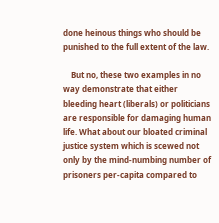done heinous things who should be punished to the full extent of the law.

    But no, these two examples in no way demonstrate that either bleeding heart (liberals) or politicians are responsible for damaging human life. What about our bloated criminal justice system which is scewed not only by the mind-numbing number of prisoners per-capita compared to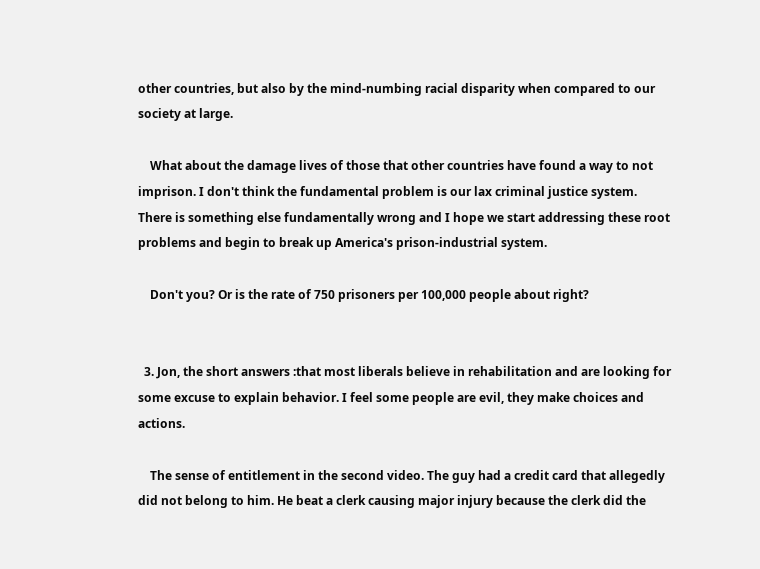other countries, but also by the mind-numbing racial disparity when compared to our society at large.

    What about the damage lives of those that other countries have found a way to not imprison. I don't think the fundamental problem is our lax criminal justice system. There is something else fundamentally wrong and I hope we start addressing these root problems and begin to break up America's prison-industrial system.

    Don't you? Or is the rate of 750 prisoners per 100,000 people about right?


  3. Jon, the short answers :that most liberals believe in rehabilitation and are looking for some excuse to explain behavior. I feel some people are evil, they make choices and actions.

    The sense of entitlement in the second video. The guy had a credit card that allegedly did not belong to him. He beat a clerk causing major injury because the clerk did the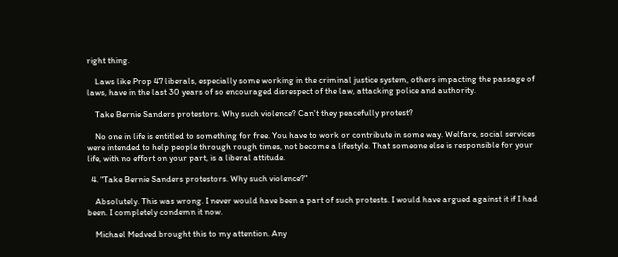right thing.

    Laws like Prop 47 liberals, especially some working in the criminal justice system, others impacting the passage of laws, have in the last 30 years of so encouraged disrespect of the law, attacking police and authority.

    Take Bernie Sanders protestors. Why such violence? Can't they peacefully protest?

    No one in life is entitled to something for free. You have to work or contribute in some way. Welfare, social services were intended to help people through rough times, not become a lifestyle. That someone else is responsible for your life, with no effort on your part, is a liberal attitude.

  4. "Take Bernie Sanders protestors. Why such violence?"

    Absolutely. This was wrong. I never would have been a part of such protests. I would have argued against it if I had been. I completely condemn it now.

    Michael Medved brought this to my attention. Any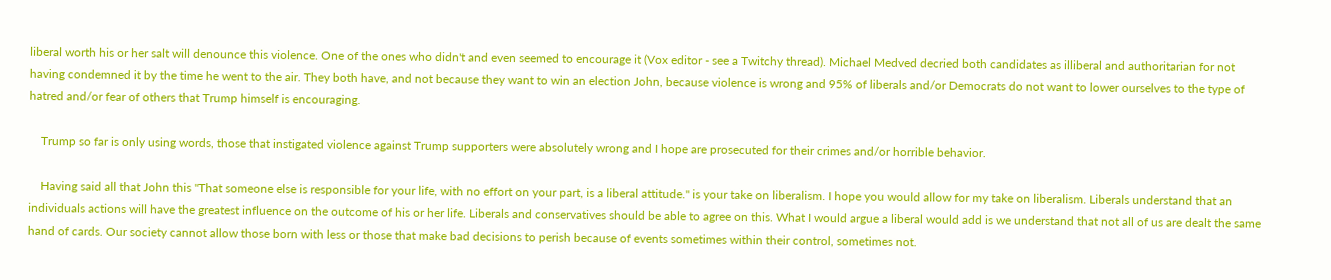liberal worth his or her salt will denounce this violence. One of the ones who didn't and even seemed to encourage it (Vox editor - see a Twitchy thread). Michael Medved decried both candidates as illiberal and authoritarian for not having condemned it by the time he went to the air. They both have, and not because they want to win an election John, because violence is wrong and 95% of liberals and/or Democrats do not want to lower ourselves to the type of hatred and/or fear of others that Trump himself is encouraging.

    Trump so far is only using words, those that instigated violence against Trump supporters were absolutely wrong and I hope are prosecuted for their crimes and/or horrible behavior.

    Having said all that John this "That someone else is responsible for your life, with no effort on your part, is a liberal attitude." is your take on liberalism. I hope you would allow for my take on liberalism. Liberals understand that an individuals actions will have the greatest influence on the outcome of his or her life. Liberals and conservatives should be able to agree on this. What I would argue a liberal would add is we understand that not all of us are dealt the same hand of cards. Our society cannot allow those born with less or those that make bad decisions to perish because of events sometimes within their control, sometimes not.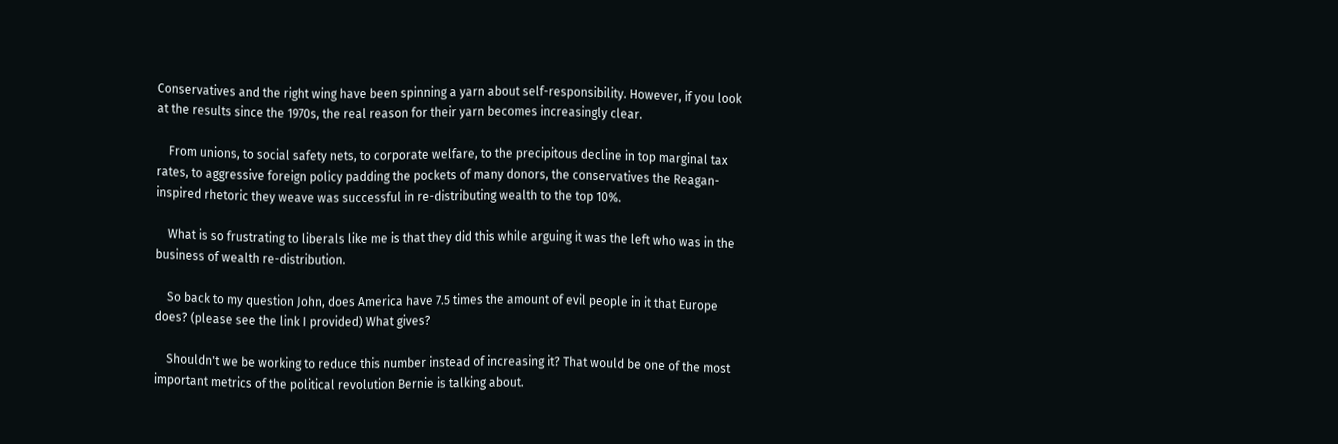Conservatives and the right wing have been spinning a yarn about self-responsibility. However, if you look at the results since the 1970s, the real reason for their yarn becomes increasingly clear.

    From unions, to social safety nets, to corporate welfare, to the precipitous decline in top marginal tax rates, to aggressive foreign policy padding the pockets of many donors, the conservatives the Reagan-inspired rhetoric they weave was successful in re-distributing wealth to the top 10%.

    What is so frustrating to liberals like me is that they did this while arguing it was the left who was in the business of wealth re-distribution.

    So back to my question John, does America have 7.5 times the amount of evil people in it that Europe does? (please see the link I provided) What gives?

    Shouldn't we be working to reduce this number instead of increasing it? That would be one of the most important metrics of the political revolution Bernie is talking about.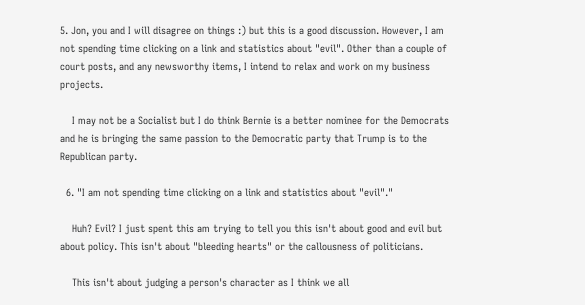5. Jon, you and I will disagree on things :) but this is a good discussion. However, I am not spending time clicking on a link and statistics about "evil". Other than a couple of court posts, and any newsworthy items, I intend to relax and work on my business projects.

    I may not be a Socialist but I do think Bernie is a better nominee for the Democrats and he is bringing the same passion to the Democratic party that Trump is to the Republican party.

  6. "I am not spending time clicking on a link and statistics about "evil"."

    Huh? Evil? I just spent this am trying to tell you this isn't about good and evil but about policy. This isn't about "bleeding hearts" or the callousness of politicians.

    This isn't about judging a person's character as I think we all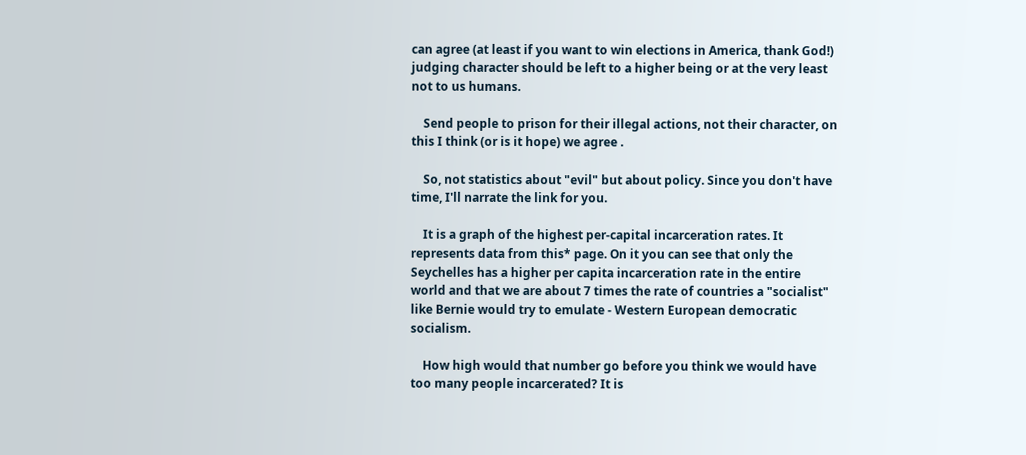can agree (at least if you want to win elections in America, thank God!) judging character should be left to a higher being or at the very least not to us humans.

    Send people to prison for their illegal actions, not their character, on this I think (or is it hope) we agree .

    So, not statistics about "evil" but about policy. Since you don't have time, I'll narrate the link for you.

    It is a graph of the highest per-capital incarceration rates. It represents data from this* page. On it you can see that only the Seychelles has a higher per capita incarceration rate in the entire world and that we are about 7 times the rate of countries a "socialist" like Bernie would try to emulate - Western European democratic socialism.

    How high would that number go before you think we would have too many people incarcerated? It is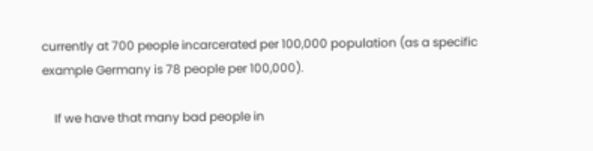currently at 700 people incarcerated per 100,000 population (as a specific example Germany is 78 people per 100,000).

    If we have that many bad people in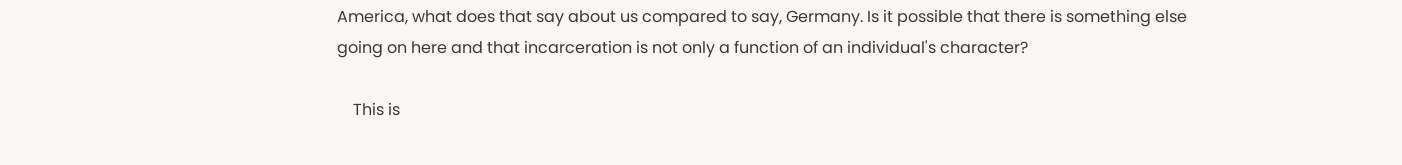America, what does that say about us compared to say, Germany. Is it possible that there is something else going on here and that incarceration is not only a function of an individual's character?

    This is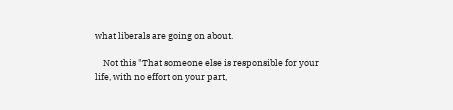what liberals are going on about.

    Not this "That someone else is responsible for your life, with no effort on your part,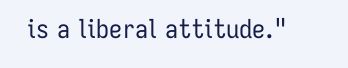is a liberal attitude."